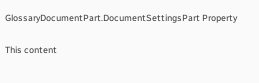GlossaryDocumentPart.DocumentSettingsPart Property

This content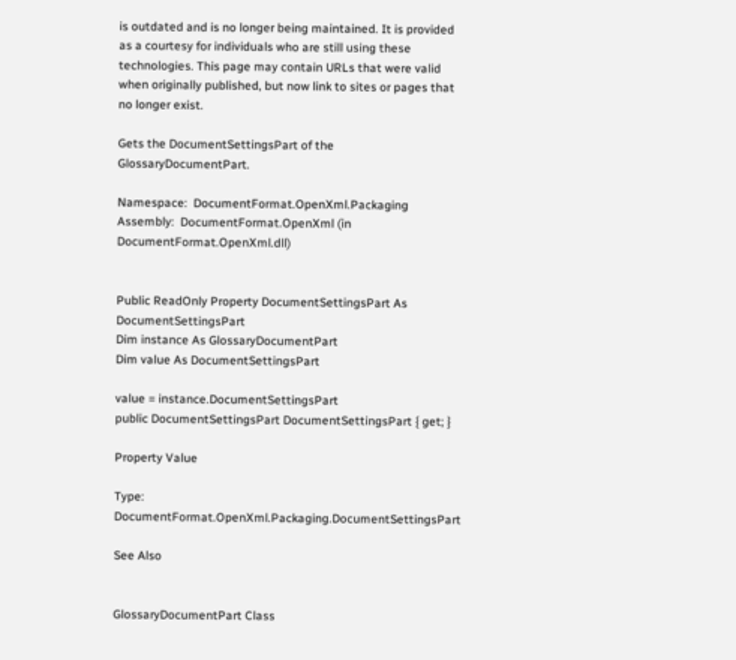is outdated and is no longer being maintained. It is provided as a courtesy for individuals who are still using these technologies. This page may contain URLs that were valid when originally published, but now link to sites or pages that no longer exist.

Gets the DocumentSettingsPart of the GlossaryDocumentPart.

Namespace:  DocumentFormat.OpenXml.Packaging
Assembly:  DocumentFormat.OpenXml (in DocumentFormat.OpenXml.dll)


Public ReadOnly Property DocumentSettingsPart As DocumentSettingsPart
Dim instance As GlossaryDocumentPart
Dim value As DocumentSettingsPart

value = instance.DocumentSettingsPart
public DocumentSettingsPart DocumentSettingsPart { get; }

Property Value

Type: DocumentFormat.OpenXml.Packaging.DocumentSettingsPart

See Also


GlossaryDocumentPart Class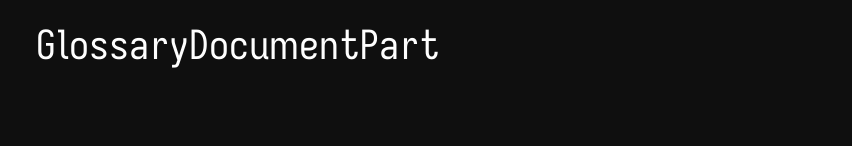GlossaryDocumentPart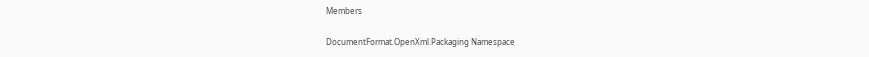Members

DocumentFormat.OpenXml.Packaging Namespace